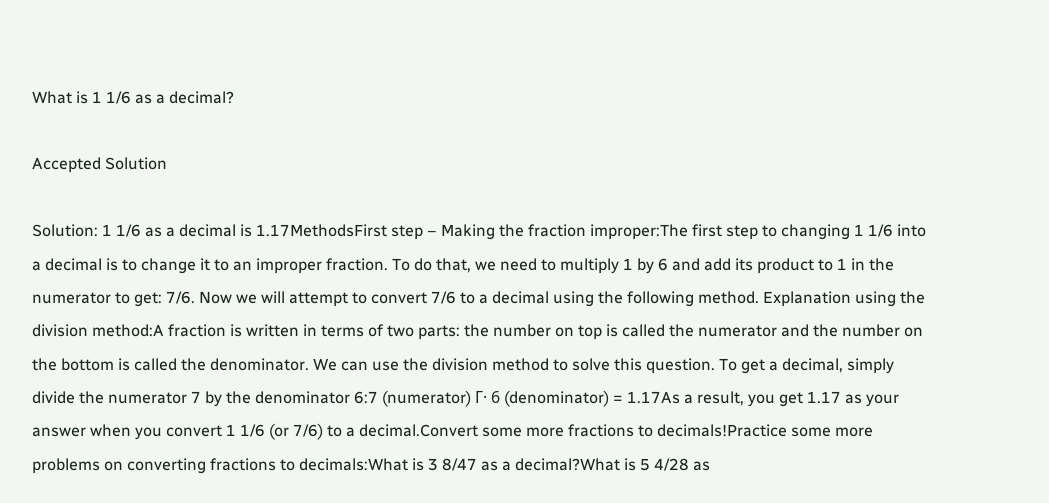What is 1 1/6 as a decimal?

Accepted Solution

Solution: 1 1/6 as a decimal is 1.17MethodsFirst step – Making the fraction improper:The first step to changing 1 1/6 into a decimal is to change it to an improper fraction. To do that, we need to multiply 1 by 6 and add its product to 1 in the numerator to get: 7/6. Now we will attempt to convert 7/6 to a decimal using the following method. Explanation using the division method:A fraction is written in terms of two parts: the number on top is called the numerator and the number on the bottom is called the denominator. We can use the division method to solve this question. To get a decimal, simply divide the numerator 7 by the denominator 6:7 (numerator) Γ· 6 (denominator) = 1.17As a result, you get 1.17 as your answer when you convert 1 1/6 (or 7/6) to a decimal.Convert some more fractions to decimals!Practice some more problems on converting fractions to decimals:What is 3 8/47 as a decimal?What is 5 4/28 as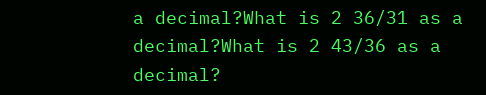a decimal?What is 2 36/31 as a decimal?What is 2 43/36 as a decimal?